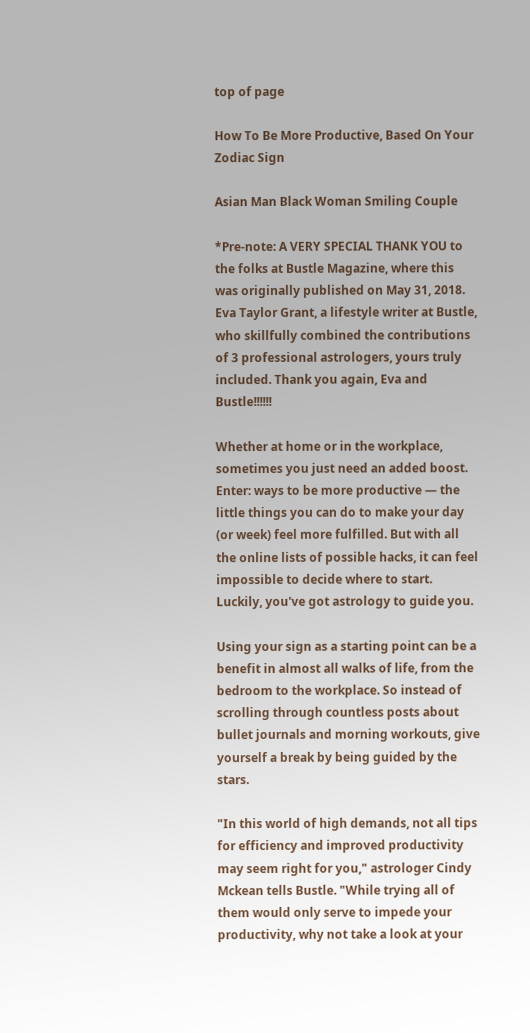top of page

How To Be More Productive, Based On Your Zodiac Sign

Asian Man Black Woman Smiling Couple

*Pre-note: A VERY SPECIAL THANK YOU to the folks at Bustle Magazine, where this was originally published on May 31, 2018. Eva Taylor Grant, a lifestyle writer at Bustle, who skillfully combined the contributions of 3 professional astrologers, yours truly included. Thank you again, Eva and Bustle!!!!!!

Whether at home or in the workplace, sometimes you just need an added boost. Enter: ways to be more productive — the little things you can do to make your day (or week) feel more fulfilled. But with all the online lists of possible hacks, it can feel impossible to decide where to start. Luckily, you've got astrology to guide you.

Using your sign as a starting point can be a benefit in almost all walks of life, from the bedroom to the workplace. So instead of scrolling through countless posts about bullet journals and morning workouts, give yourself a break by being guided by the stars.

"In this world of high demands, not all tips for efficiency and improved productivity may seem right for you," astrologer Cindy Mckean tells Bustle. "While trying all of them would only serve to impede your productivity, why not take a look at your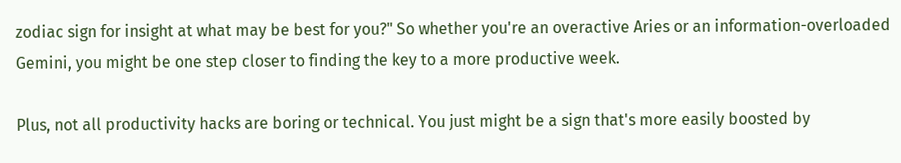zodiac sign for insight at what may be best for you?" So whether you're an overactive Aries or an information-overloaded Gemini, you might be one step closer to finding the key to a more productive week.

Plus, not all productivity hacks are boring or technical. You just might be a sign that's more easily boosted by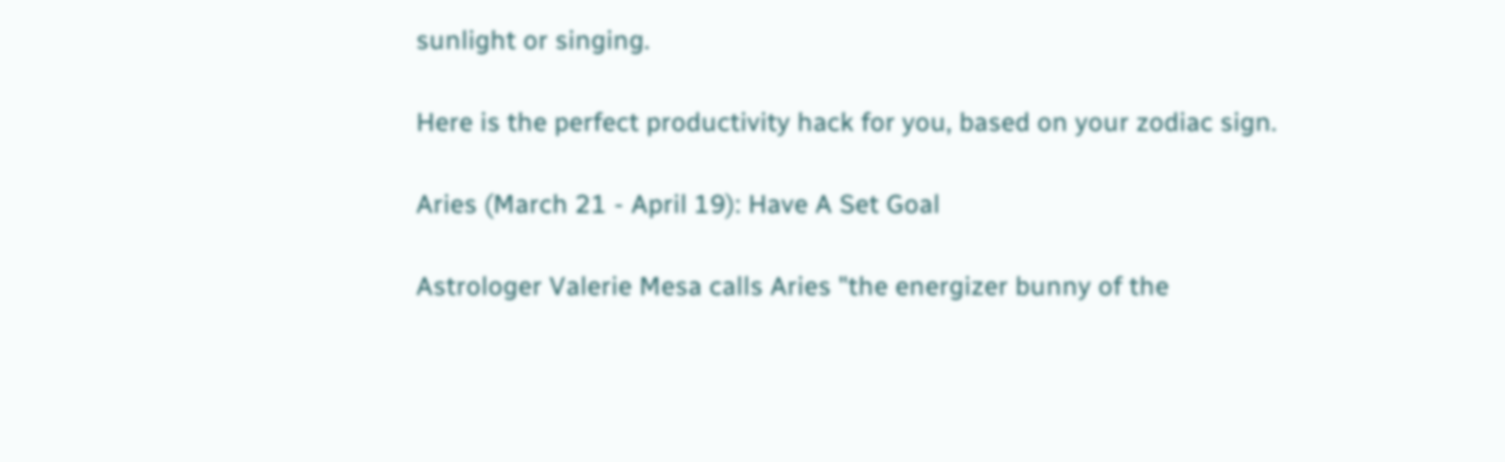sunlight or singing.

Here is the perfect productivity hack for you, based on your zodiac sign.

Aries (March 21 - April 19): Have A Set Goal

Astrologer Valerie Mesa calls Aries "the energizer bunny of the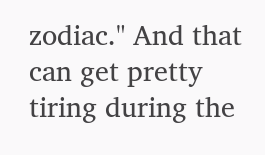zodiac." And that can get pretty tiring during the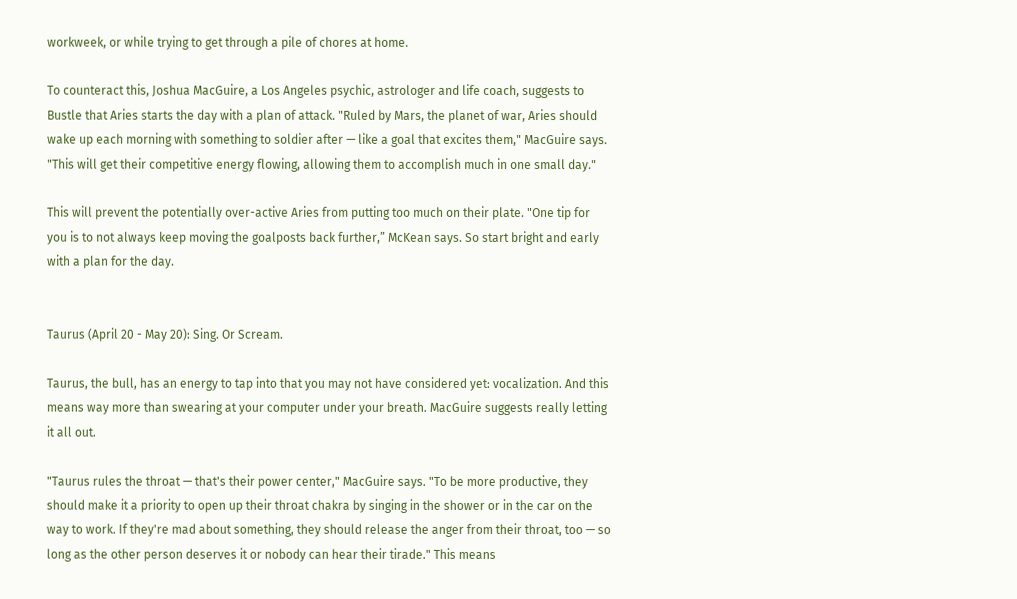workweek, or while trying to get through a pile of chores at home.

To counteract this, Joshua MacGuire, a Los Angeles psychic, astrologer and life coach, suggests to Bustle that Aries starts the day with a plan of attack. "Ruled by Mars, the planet of war, Aries should wake up each morning with something to soldier after — like a goal that excites them," MacGuire says. "This will get their competitive energy flowing, allowing them to accomplish much in one small day."

This will prevent the potentially over-active Aries from putting too much on their plate. "One tip for you is to not always keep moving the goalposts back further,” McKean says. So start bright and early with a plan for the day.


Taurus (April 20 - May 20): Sing. Or Scream.

Taurus, the bull, has an energy to tap into that you may not have considered yet: vocalization. And this means way more than swearing at your computer under your breath. MacGuire suggests really letting it all out.

"Taurus rules the throat — that's their power center," MacGuire says. "To be more productive, they should make it a priority to open up their throat chakra by singing in the shower or in the car on the way to work. If they're mad about something, they should release the anger from their throat, too — so long as the other person deserves it or nobody can hear their tirade." This means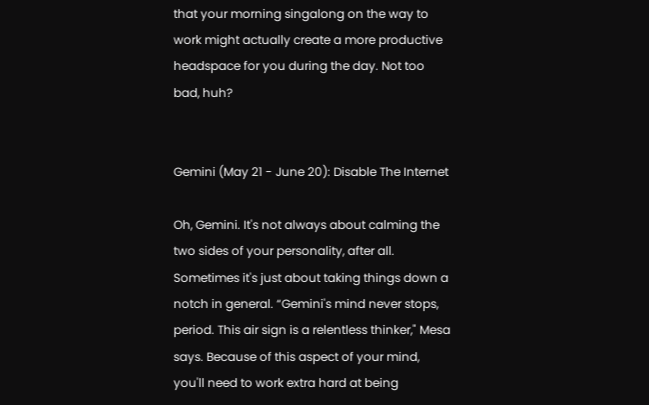that your morning singalong on the way to work might actually create a more productive headspace for you during the day. Not too bad, huh?


Gemini (May 21 - June 20): Disable The Internet

Oh, Gemini. It's not always about calming the two sides of your personality, after all. Sometimes it's just about taking things down a notch in general. “Gemini's mind never stops, period. This air sign is a relentless thinker," Mesa says. Because of this aspect of your mind, you'll need to work extra hard at being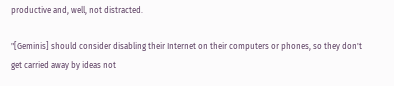productive and, well, not distracted.

"[Geminis] should consider disabling their Internet on their computers or phones, so they don't get carried away by ideas not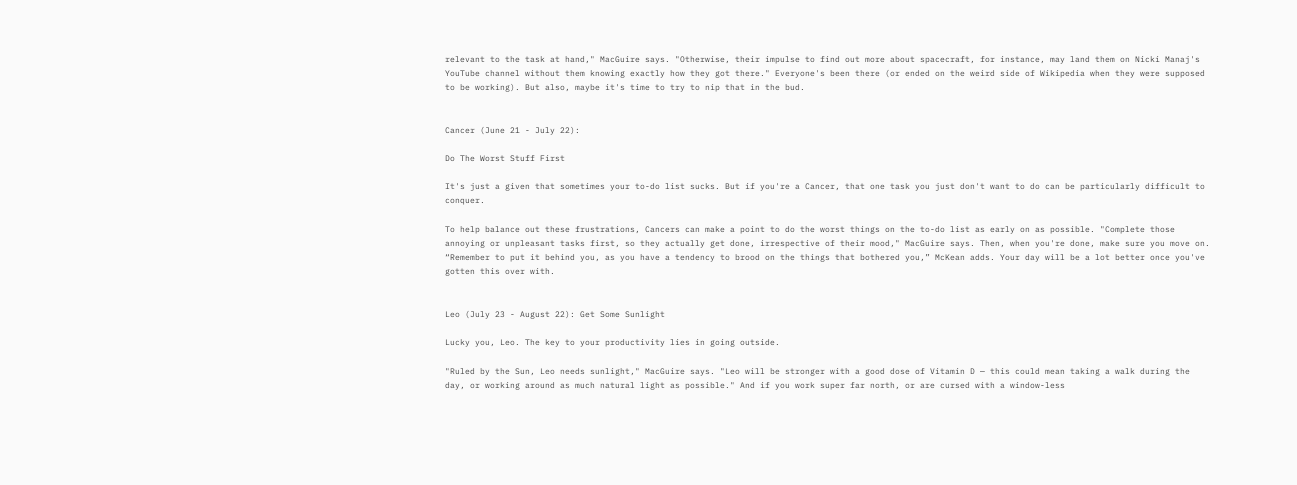relevant to the task at hand," MacGuire says. "Otherwise, their impulse to find out more about spacecraft, for instance, may land them on Nicki Manaj's YouTube channel without them knowing exactly how they got there." Everyone's been there (or ended on the weird side of Wikipedia when they were supposed to be working). But also, maybe it's time to try to nip that in the bud.


Cancer (June 21 - July 22):

Do The Worst Stuff First

It's just a given that sometimes your to-do list sucks. But if you're a Cancer, that one task you just don't want to do can be particularly difficult to conquer.

To help balance out these frustrations, Cancers can make a point to do the worst things on the to-do list as early on as possible. "Complete those annoying or unpleasant tasks first, so they actually get done, irrespective of their mood," MacGuire says. Then, when you're done, make sure you move on. “Remember to put it behind you, as you have a tendency to brood on the things that bothered you,” McKean adds. Your day will be a lot better once you've gotten this over with.


Leo (July 23 - August 22): Get Some Sunlight

Lucky you, Leo. The key to your productivity lies in going outside.

"Ruled by the Sun, Leo needs sunlight," MacGuire says. "Leo will be stronger with a good dose of Vitamin D — this could mean taking a walk during the day, or working around as much natural light as possible." And if you work super far north, or are cursed with a window-less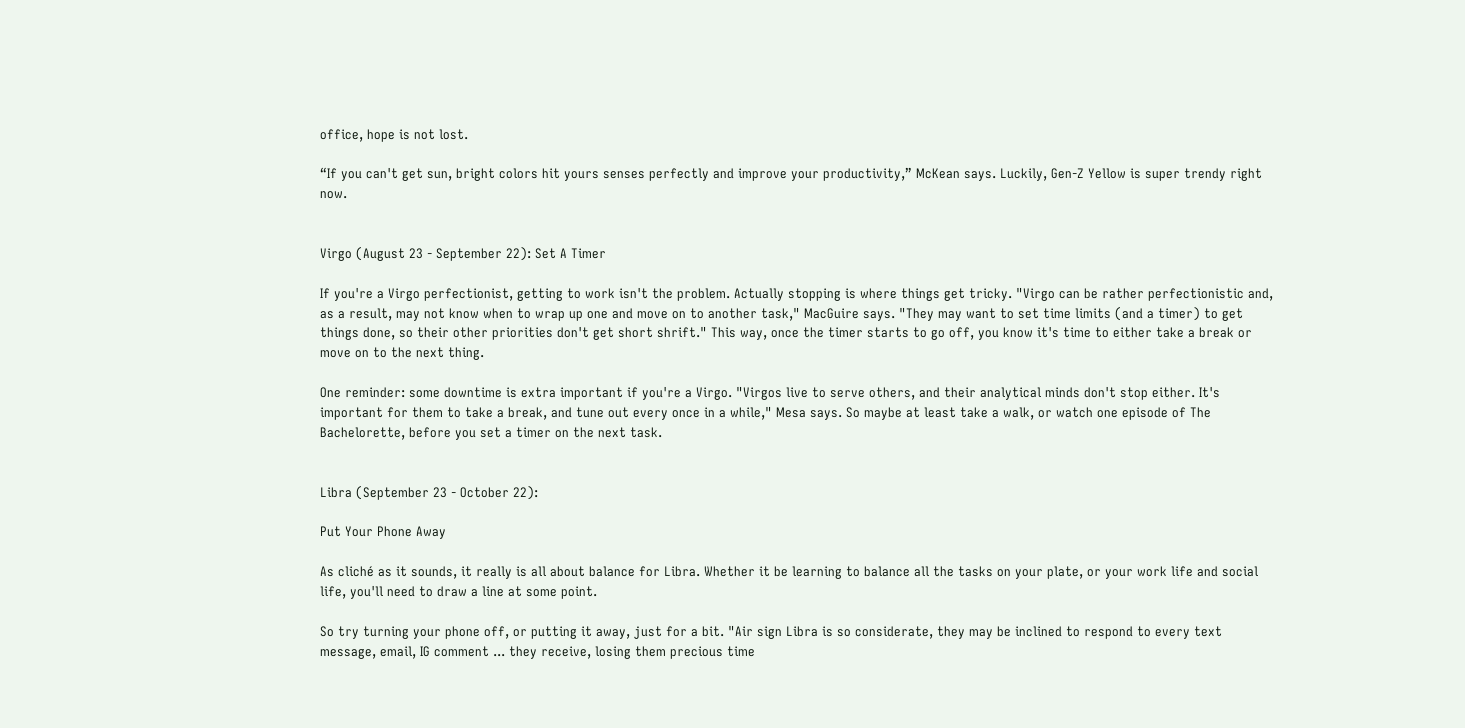office, hope is not lost.

“If you can't get sun, bright colors hit yours senses perfectly and improve your productivity,” McKean says. Luckily, Gen-Z Yellow is super trendy right now.


Virgo (August 23 - September 22): Set A Timer

If you're a Virgo perfectionist, getting to work isn't the problem. Actually stopping is where things get tricky. "Virgo can be rather perfectionistic and, as a result, may not know when to wrap up one and move on to another task," MacGuire says. "They may want to set time limits (and a timer) to get things done, so their other priorities don't get short shrift." This way, once the timer starts to go off, you know it's time to either take a break or move on to the next thing.

One reminder: some downtime is extra important if you're a Virgo. "Virgos live to serve others, and their analytical minds don't stop either. It's important for them to take a break, and tune out every once in a while," Mesa says. So maybe at least take a walk, or watch one episode of The Bachelorette, before you set a timer on the next task.


Libra (September 23 - October 22):

Put Your Phone Away

As cliché as it sounds, it really is all about balance for Libra. Whether it be learning to balance all the tasks on your plate, or your work life and social life, you'll need to draw a line at some point.

So try turning your phone off, or putting it away, just for a bit. "Air sign Libra is so considerate, they may be inclined to respond to every text message, email, IG comment ... they receive, losing them precious time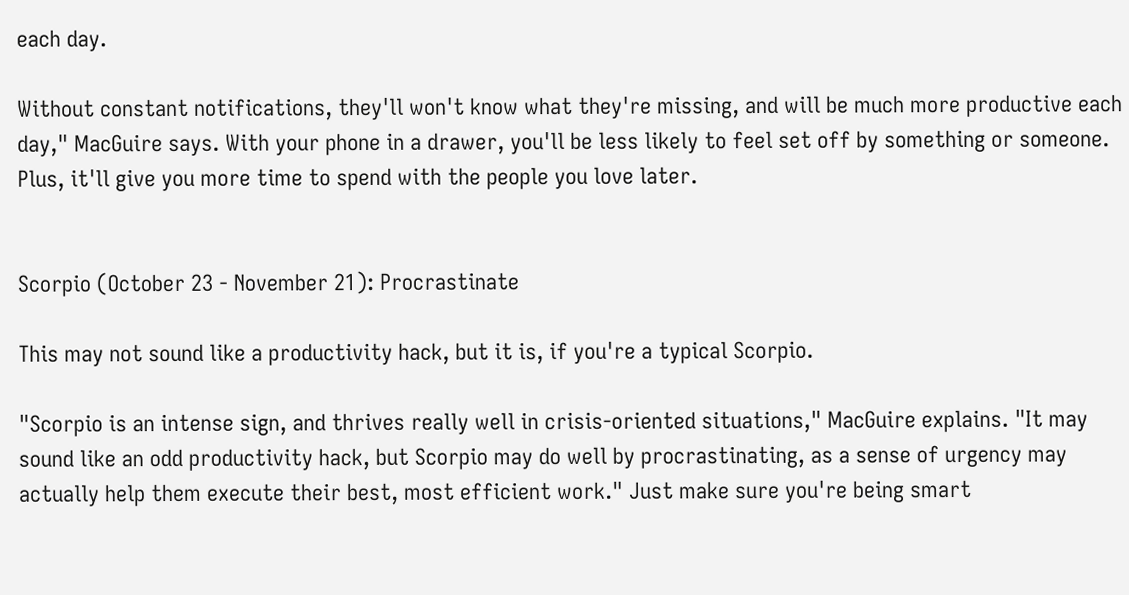each day.

Without constant notifications, they'll won't know what they're missing, and will be much more productive each day," MacGuire says. With your phone in a drawer, you'll be less likely to feel set off by something or someone. Plus, it'll give you more time to spend with the people you love later.


Scorpio (October 23 - November 21): Procrastinate

This may not sound like a productivity hack, but it is, if you're a typical Scorpio.

"Scorpio is an intense sign, and thrives really well in crisis-oriented situations," MacGuire explains. "It may sound like an odd productivity hack, but Scorpio may do well by procrastinating, as a sense of urgency may actually help them execute their best, most efficient work." Just make sure you're being smart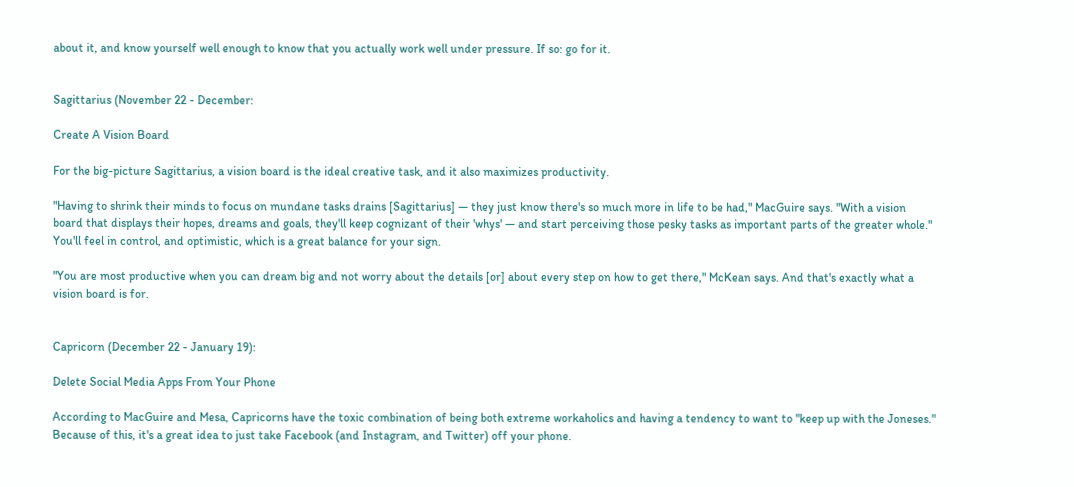about it, and know yourself well enough to know that you actually work well under pressure. If so: go for it.


Sagittarius (November 22 - December:

Create A Vision Board

For the big-picture Sagittarius, a vision board is the ideal creative task, and it also maximizes productivity.

"Having to shrink their minds to focus on mundane tasks drains [Sagittarius] — they just know there's so much more in life to be had," MacGuire says. "With a vision board that displays their hopes, dreams and goals, they'll keep cognizant of their 'whys' — and start perceiving those pesky tasks as important parts of the greater whole." You'll feel in control, and optimistic, which is a great balance for your sign.

"You are most productive when you can dream big and not worry about the details [or] about every step on how to get there," McKean says. And that's exactly what a vision board is for.


Capricorn (December 22 - January 19):

Delete Social Media Apps From Your Phone

According to MacGuire and Mesa, Capricorns have the toxic combination of being both extreme workaholics and having a tendency to want to "keep up with the Joneses." Because of this, it's a great idea to just take Facebook (and Instagram, and Twitter) off your phone.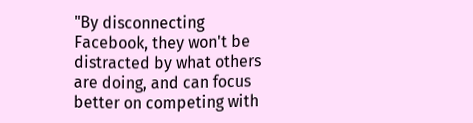"By disconnecting Facebook, they won't be distracted by what others are doing, and can focus better on competing with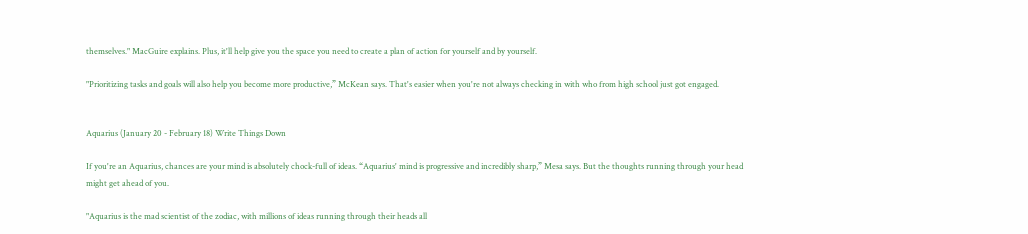themselves." MacGuire explains. Plus, it'll help give you the space you need to create a plan of action for yourself and by yourself.

"Prioritizing tasks and goals will also help you become more productive,” McKean says. That's easier when you're not always checking in with who from high school just got engaged.


Aquarius (January 20 - February 18) Write Things Down

If you're an Aquarius, chances are your mind is absolutely chock-full of ideas. “Aquarius' mind is progressive and incredibly sharp,” Mesa says. But the thoughts running through your head might get ahead of you.

"Aquarius is the mad scientist of the zodiac, with millions of ideas running through their heads all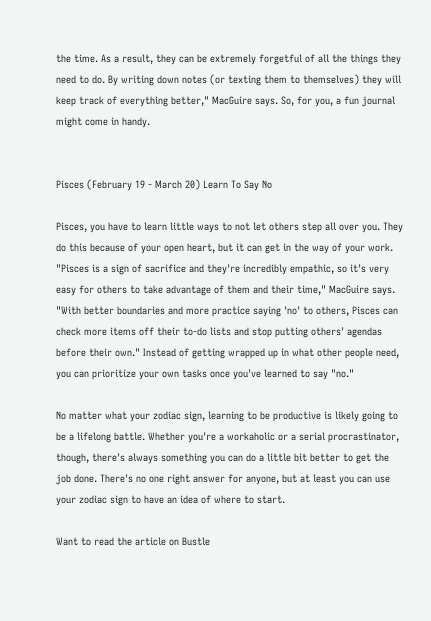the time. As a result, they can be extremely forgetful of all the things they need to do. By writing down notes (or texting them to themselves) they will keep track of everything better," MacGuire says. So, for you, a fun journal might come in handy.


Pisces (February 19 - March 20) Learn To Say No

Pisces, you have to learn little ways to not let others step all over you. They do this because of your open heart, but it can get in the way of your work. "Pisces is a sign of sacrifice and they're incredibly empathic, so it's very easy for others to take advantage of them and their time," MacGuire says. "With better boundaries and more practice saying 'no' to others, Pisces can check more items off their to-do lists and stop putting others' agendas before their own." Instead of getting wrapped up in what other people need, you can prioritize your own tasks once you've learned to say "no."

No matter what your zodiac sign, learning to be productive is likely going to be a lifelong battle. Whether you're a workaholic or a serial procrastinator, though, there's always something you can do a little bit better to get the job done. There's no one right answer for anyone, but at least you can use your zodiac sign to have an idea of where to start.

Want to read the article on Bustle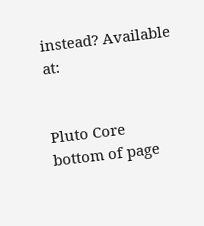instead? Available at:


Pluto Core
bottom of page